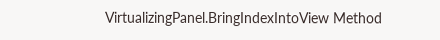VirtualizingPanel.BringIndexIntoView Method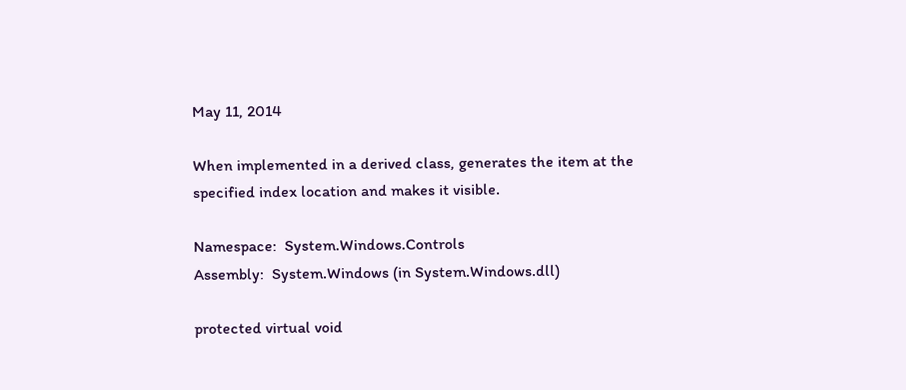May 11, 2014

When implemented in a derived class, generates the item at the specified index location and makes it visible.

Namespace:  System.Windows.Controls
Assembly:  System.Windows (in System.Windows.dll)

protected virtual void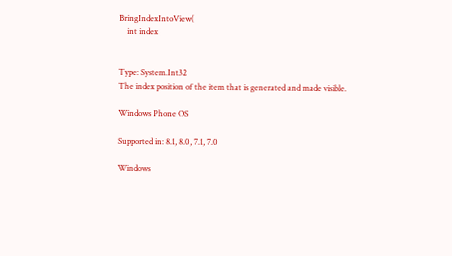BringIndexIntoView(
    int index


Type: System.Int32
The index position of the item that is generated and made visible.

Windows Phone OS

Supported in: 8.1, 8.0, 7.1, 7.0

Windows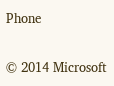Phone

© 2014 Microsoft